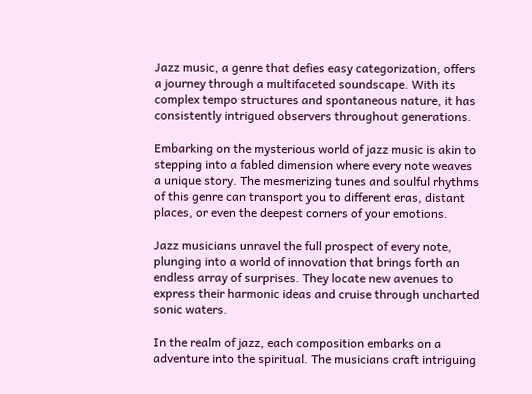Jazz music, a genre that defies easy categorization, offers a journey through a multifaceted soundscape. With its complex tempo structures and spontaneous nature, it has consistently intrigued observers throughout generations.

Embarking on the mysterious world of jazz music is akin to stepping into a fabled dimension where every note weaves a unique story. The mesmerizing tunes and soulful rhythms of this genre can transport you to different eras, distant places, or even the deepest corners of your emotions.

Jazz musicians unravel the full prospect of every note, plunging into a world of innovation that brings forth an endless array of surprises. They locate new avenues to express their harmonic ideas and cruise through uncharted sonic waters.

In the realm of jazz, each composition embarks on a adventure into the spiritual. The musicians craft intriguing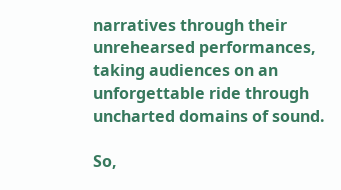narratives through their unrehearsed performances, taking audiences on an unforgettable ride through uncharted domains of sound.

So,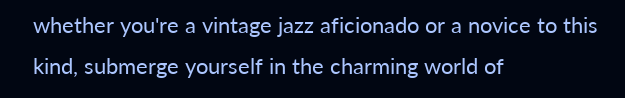whether you're a vintage jazz aficionado or a novice to this kind, submerge yourself in the charming world of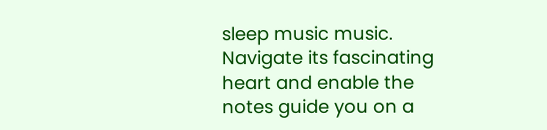sleep music music. Navigate its fascinating heart and enable the notes guide you on a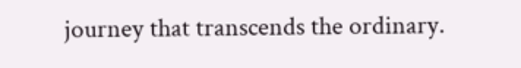journey that transcends the ordinary.